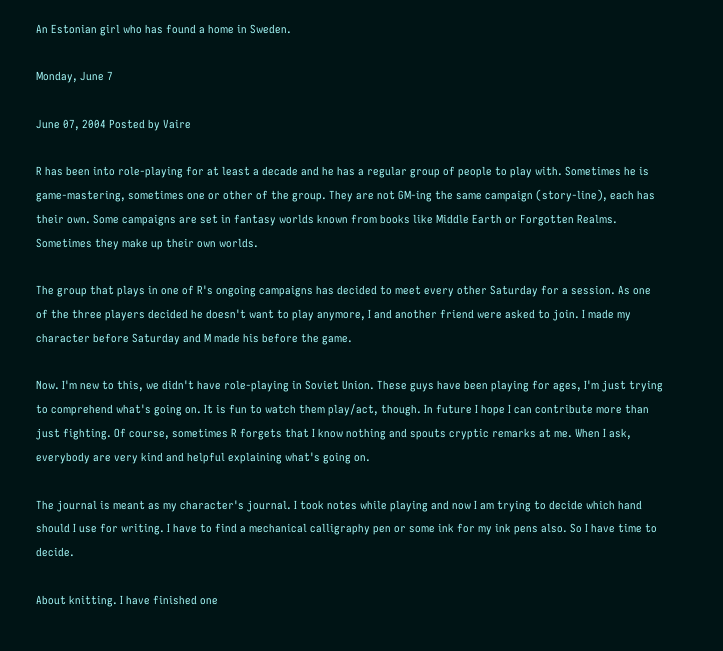An Estonian girl who has found a home in Sweden.

Monday, June 7

June 07, 2004 Posted by Vaire

R has been into role-playing for at least a decade and he has a regular group of people to play with. Sometimes he is game-mastering, sometimes one or other of the group. They are not GM-ing the same campaign (story-line), each has their own. Some campaigns are set in fantasy worlds known from books like Middle Earth or Forgotten Realms. Sometimes they make up their own worlds.

The group that plays in one of R's ongoing campaigns has decided to meet every other Saturday for a session. As one of the three players decided he doesn't want to play anymore, I and another friend were asked to join. I made my character before Saturday and M made his before the game.

Now. I'm new to this, we didn't have role-playing in Soviet Union. These guys have been playing for ages, I'm just trying to comprehend what's going on. It is fun to watch them play/act, though. In future I hope I can contribute more than just fighting. Of course, sometimes R forgets that I know nothing and spouts cryptic remarks at me. When I ask, everybody are very kind and helpful explaining what's going on.

The journal is meant as my character's journal. I took notes while playing and now I am trying to decide which hand should I use for writing. I have to find a mechanical calligraphy pen or some ink for my ink pens also. So I have time to decide.

About knitting. I have finished one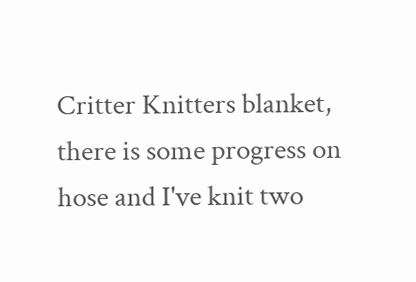Critter Knitters blanket, there is some progress on hose and I've knit two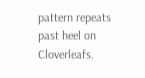pattern repeats past heel on Cloverleafs.